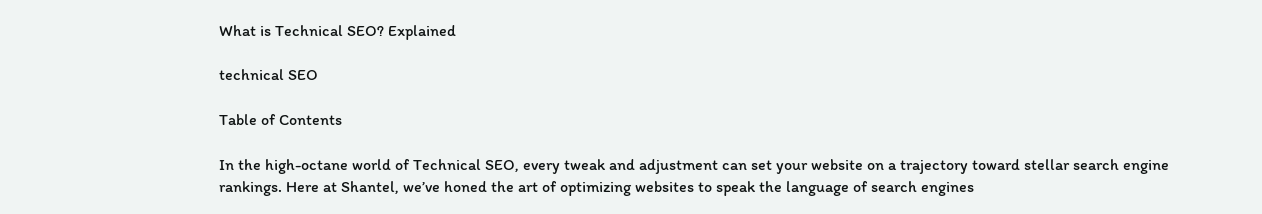What is Technical SEO? Explained

technical SEO

Table of Contents

In the high-octane world of Technical SEO, every tweak and adjustment can set your website on a trajectory toward stellar search engine rankings. Here at Shantel, we’ve honed the art of optimizing websites to speak the language of search engines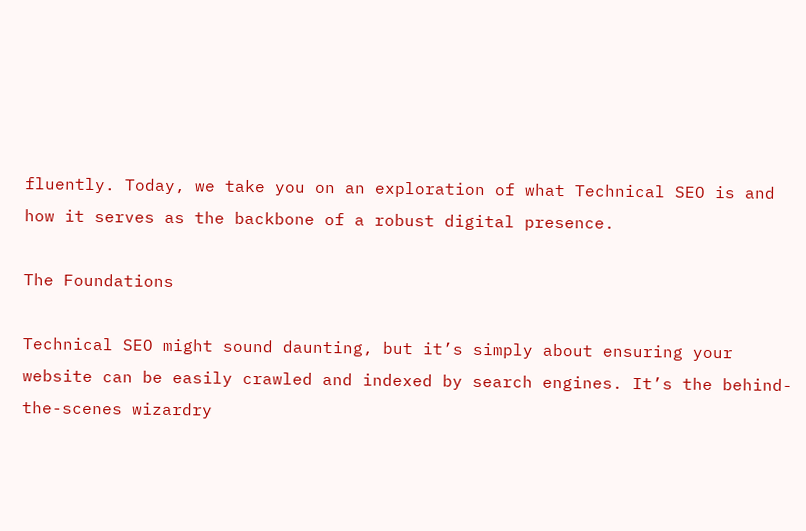fluently. Today, we take you on an exploration of what Technical SEO is and how it serves as the backbone of a robust digital presence.

The Foundations

Technical SEO might sound daunting, but it’s simply about ensuring your website can be easily crawled and indexed by search engines. It’s the behind-the-scenes wizardry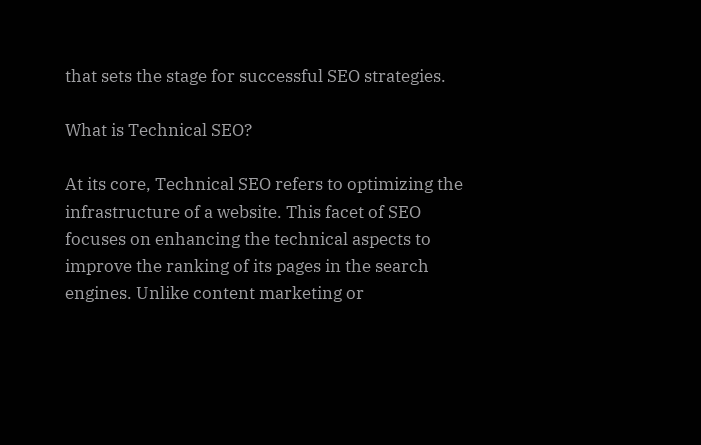that sets the stage for successful SEO strategies.

What is Technical SEO?

At its core, Technical SEO refers to optimizing the infrastructure of a website. This facet of SEO focuses on enhancing the technical aspects to improve the ranking of its pages in the search engines. Unlike content marketing or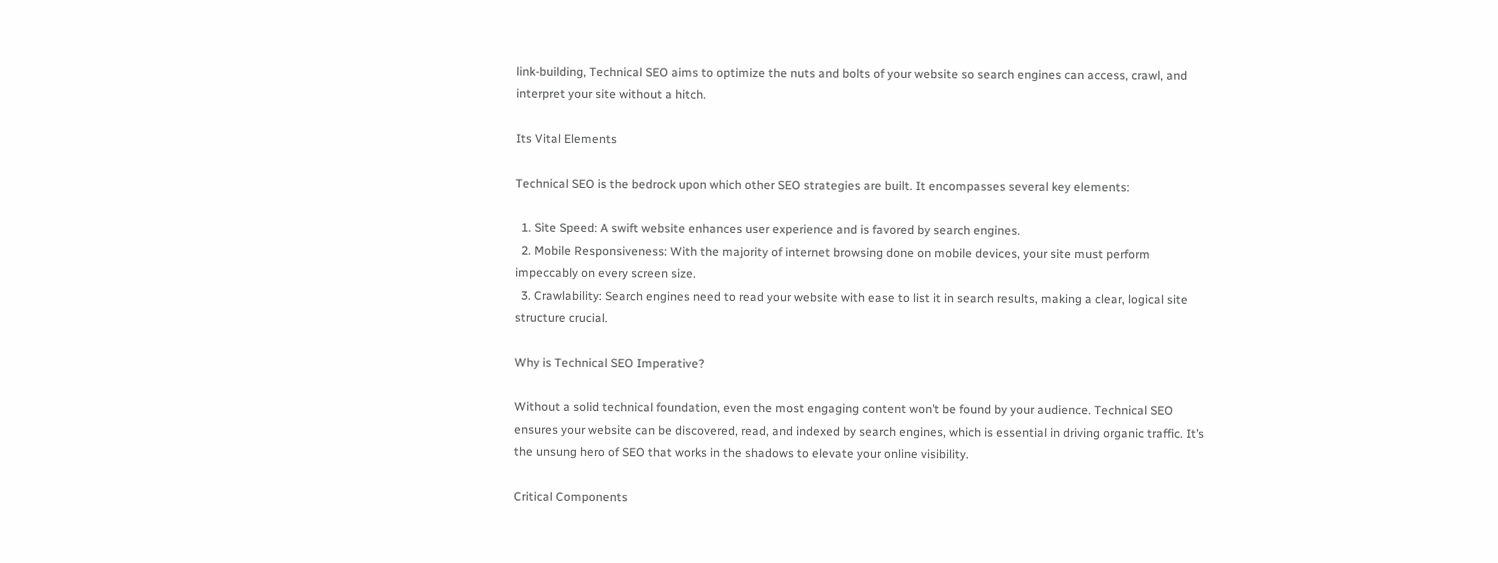link-building, Technical SEO aims to optimize the nuts and bolts of your website so search engines can access, crawl, and interpret your site without a hitch.

Its Vital Elements

Technical SEO is the bedrock upon which other SEO strategies are built. It encompasses several key elements:

  1. Site Speed: A swift website enhances user experience and is favored by search engines.
  2. Mobile Responsiveness: With the majority of internet browsing done on mobile devices, your site must perform impeccably on every screen size.
  3. Crawlability: Search engines need to read your website with ease to list it in search results, making a clear, logical site structure crucial.

Why is Technical SEO Imperative?

Without a solid technical foundation, even the most engaging content won’t be found by your audience. Technical SEO ensures your website can be discovered, read, and indexed by search engines, which is essential in driving organic traffic. It’s the unsung hero of SEO that works in the shadows to elevate your online visibility.

Critical Components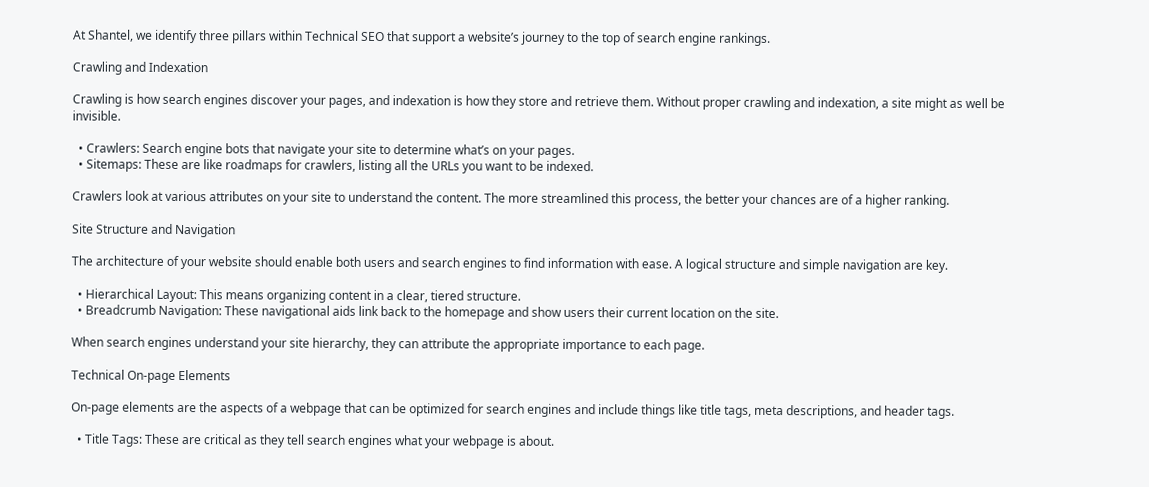At Shantel, we identify three pillars within Technical SEO that support a website’s journey to the top of search engine rankings.

Crawling and Indexation

Crawling is how search engines discover your pages, and indexation is how they store and retrieve them. Without proper crawling and indexation, a site might as well be invisible.

  • Crawlers: Search engine bots that navigate your site to determine what’s on your pages.
  • Sitemaps: These are like roadmaps for crawlers, listing all the URLs you want to be indexed.

Crawlers look at various attributes on your site to understand the content. The more streamlined this process, the better your chances are of a higher ranking.

Site Structure and Navigation

The architecture of your website should enable both users and search engines to find information with ease. A logical structure and simple navigation are key.

  • Hierarchical Layout: This means organizing content in a clear, tiered structure.
  • Breadcrumb Navigation: These navigational aids link back to the homepage and show users their current location on the site.

When search engines understand your site hierarchy, they can attribute the appropriate importance to each page.

Technical On-page Elements

On-page elements are the aspects of a webpage that can be optimized for search engines and include things like title tags, meta descriptions, and header tags.

  • Title Tags: These are critical as they tell search engines what your webpage is about.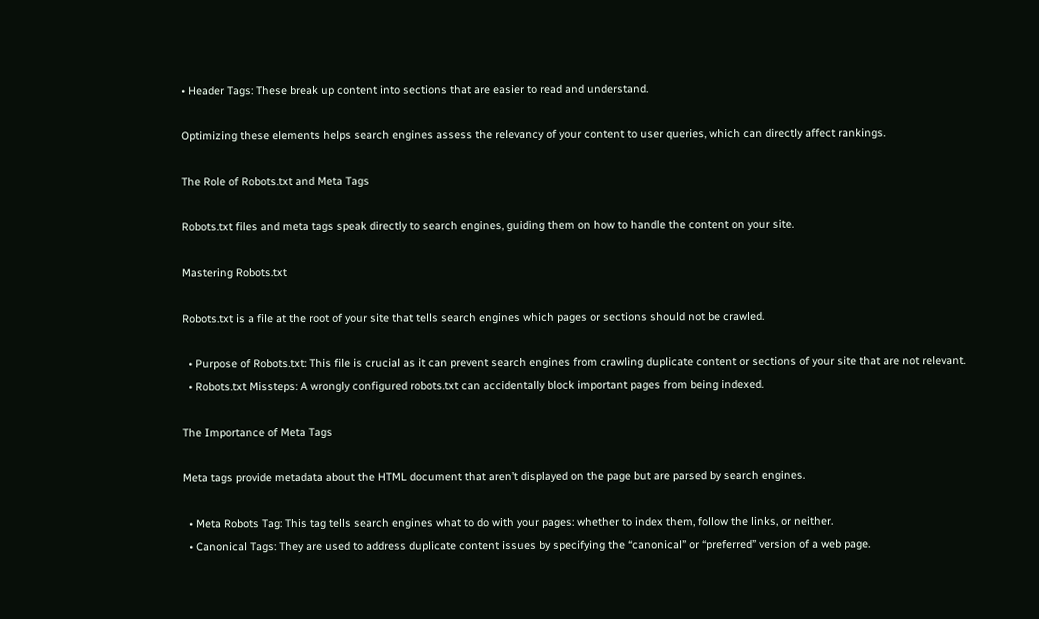• Header Tags: These break up content into sections that are easier to read and understand.

Optimizing these elements helps search engines assess the relevancy of your content to user queries, which can directly affect rankings.

The Role of Robots.txt and Meta Tags

Robots.txt files and meta tags speak directly to search engines, guiding them on how to handle the content on your site.

Mastering Robots.txt

Robots.txt is a file at the root of your site that tells search engines which pages or sections should not be crawled.

  • Purpose of Robots.txt: This file is crucial as it can prevent search engines from crawling duplicate content or sections of your site that are not relevant.
  • Robots.txt Missteps: A wrongly configured robots.txt can accidentally block important pages from being indexed.

The Importance of Meta Tags

Meta tags provide metadata about the HTML document that aren’t displayed on the page but are parsed by search engines.

  • Meta Robots Tag: This tag tells search engines what to do with your pages: whether to index them, follow the links, or neither.
  • Canonical Tags: They are used to address duplicate content issues by specifying the “canonical” or “preferred” version of a web page.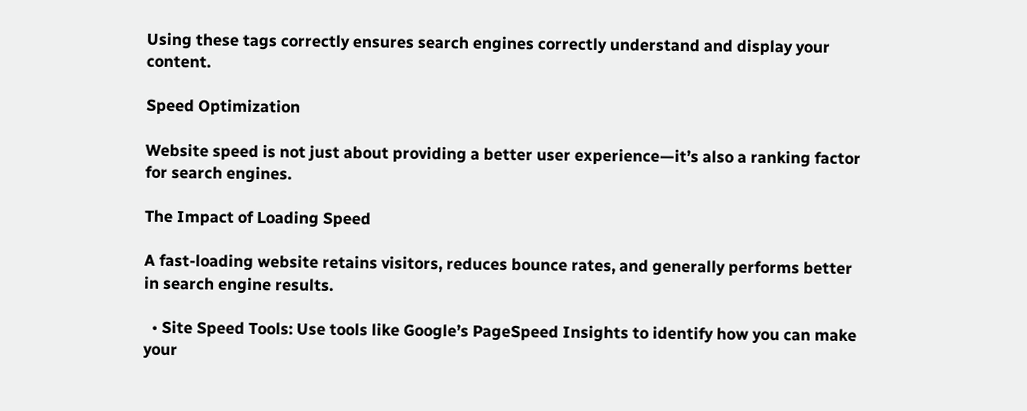Using these tags correctly ensures search engines correctly understand and display your content.

Speed Optimization

Website speed is not just about providing a better user experience—it’s also a ranking factor for search engines.

The Impact of Loading Speed

A fast-loading website retains visitors, reduces bounce rates, and generally performs better in search engine results.

  • Site Speed Tools: Use tools like Google’s PageSpeed Insights to identify how you can make your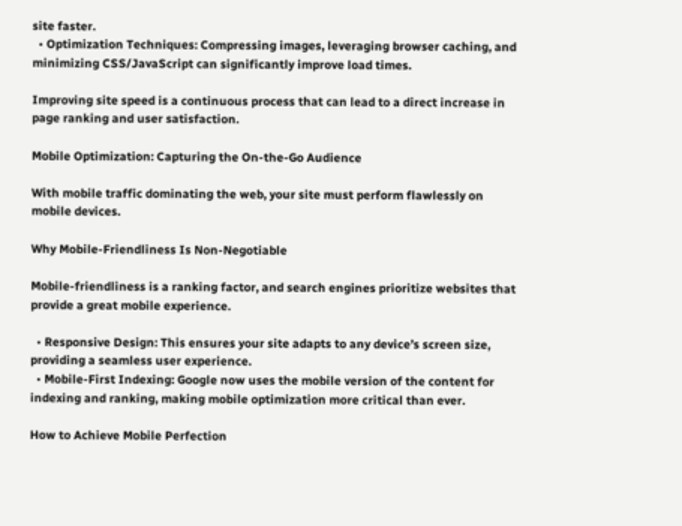site faster.
  • Optimization Techniques: Compressing images, leveraging browser caching, and minimizing CSS/JavaScript can significantly improve load times.

Improving site speed is a continuous process that can lead to a direct increase in page ranking and user satisfaction.

Mobile Optimization: Capturing the On-the-Go Audience

With mobile traffic dominating the web, your site must perform flawlessly on mobile devices.

Why Mobile-Friendliness Is Non-Negotiable

Mobile-friendliness is a ranking factor, and search engines prioritize websites that provide a great mobile experience.

  • Responsive Design: This ensures your site adapts to any device’s screen size, providing a seamless user experience.
  • Mobile-First Indexing: Google now uses the mobile version of the content for indexing and ranking, making mobile optimization more critical than ever.

How to Achieve Mobile Perfection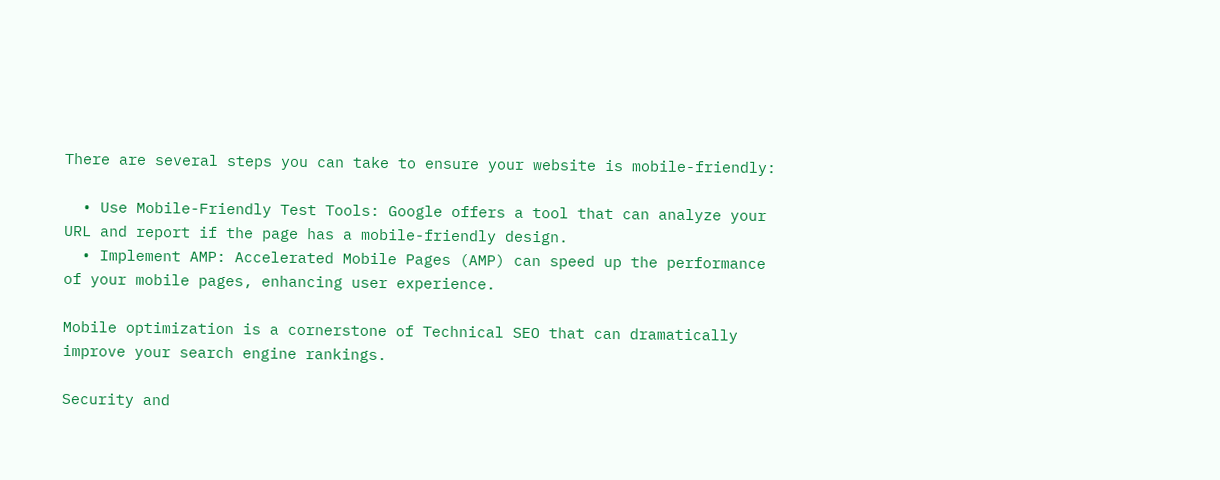There are several steps you can take to ensure your website is mobile-friendly:

  • Use Mobile-Friendly Test Tools: Google offers a tool that can analyze your URL and report if the page has a mobile-friendly design.
  • Implement AMP: Accelerated Mobile Pages (AMP) can speed up the performance of your mobile pages, enhancing user experience.

Mobile optimization is a cornerstone of Technical SEO that can dramatically improve your search engine rankings.

Security and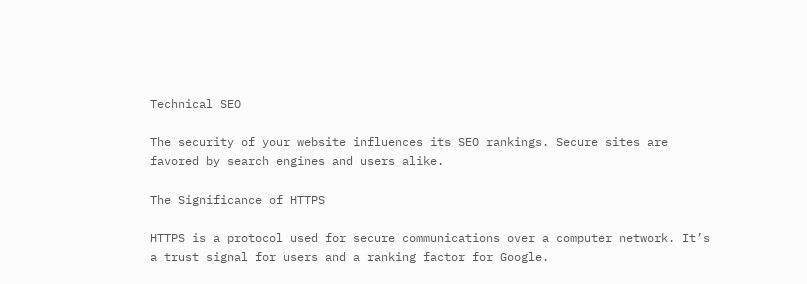Technical SEO

The security of your website influences its SEO rankings. Secure sites are favored by search engines and users alike.

The Significance of HTTPS

HTTPS is a protocol used for secure communications over a computer network. It’s a trust signal for users and a ranking factor for Google.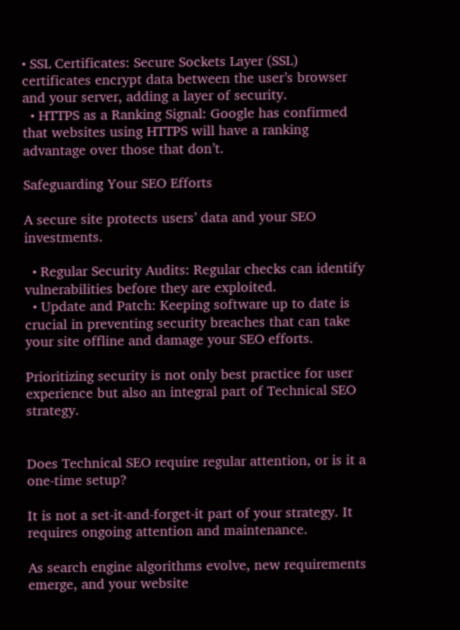• SSL Certificates: Secure Sockets Layer (SSL) certificates encrypt data between the user’s browser and your server, adding a layer of security.
  • HTTPS as a Ranking Signal: Google has confirmed that websites using HTTPS will have a ranking advantage over those that don’t.

Safeguarding Your SEO Efforts

A secure site protects users’ data and your SEO investments.

  • Regular Security Audits: Regular checks can identify vulnerabilities before they are exploited.
  • Update and Patch: Keeping software up to date is crucial in preventing security breaches that can take your site offline and damage your SEO efforts.

Prioritizing security is not only best practice for user experience but also an integral part of Technical SEO strategy.


Does Technical SEO require regular attention, or is it a one-time setup?

It is not a set-it-and-forget-it part of your strategy. It requires ongoing attention and maintenance.

As search engine algorithms evolve, new requirements emerge, and your website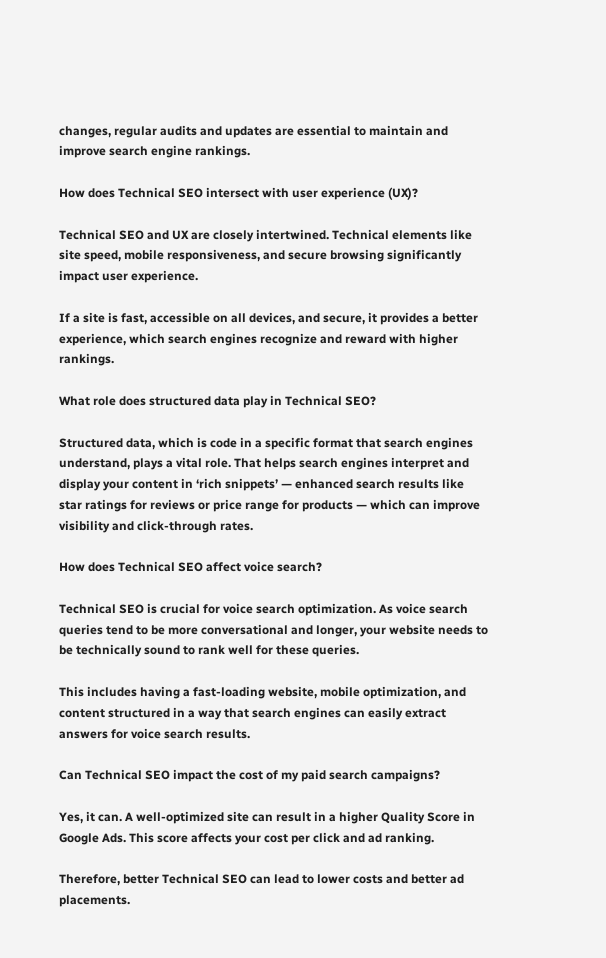changes, regular audits and updates are essential to maintain and improve search engine rankings.

How does Technical SEO intersect with user experience (UX)?

Technical SEO and UX are closely intertwined. Technical elements like site speed, mobile responsiveness, and secure browsing significantly impact user experience.

If a site is fast, accessible on all devices, and secure, it provides a better experience, which search engines recognize and reward with higher rankings.

What role does structured data play in Technical SEO?

Structured data, which is code in a specific format that search engines understand, plays a vital role. That helps search engines interpret and display your content in ‘rich snippets’ — enhanced search results like star ratings for reviews or price range for products — which can improve visibility and click-through rates.

How does Technical SEO affect voice search?

Technical SEO is crucial for voice search optimization. As voice search queries tend to be more conversational and longer, your website needs to be technically sound to rank well for these queries.

This includes having a fast-loading website, mobile optimization, and content structured in a way that search engines can easily extract answers for voice search results.

Can Technical SEO impact the cost of my paid search campaigns?

Yes, it can. A well-optimized site can result in a higher Quality Score in Google Ads. This score affects your cost per click and ad ranking.

Therefore, better Technical SEO can lead to lower costs and better ad placements.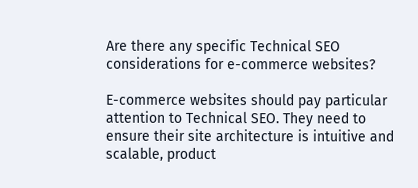Are there any specific Technical SEO considerations for e-commerce websites?

E-commerce websites should pay particular attention to Technical SEO. They need to ensure their site architecture is intuitive and scalable, product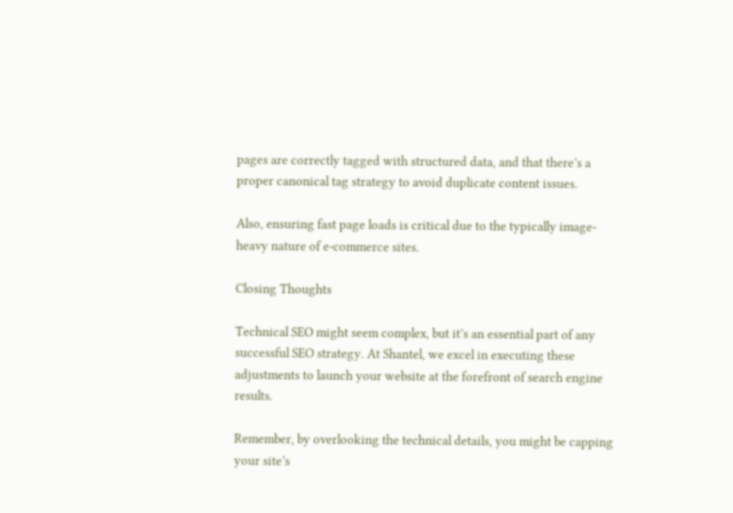pages are correctly tagged with structured data, and that there’s a proper canonical tag strategy to avoid duplicate content issues.

Also, ensuring fast page loads is critical due to the typically image-heavy nature of e-commerce sites.

Closing Thoughts

Technical SEO might seem complex, but it’s an essential part of any successful SEO strategy. At Shantel, we excel in executing these adjustments to launch your website at the forefront of search engine results.

Remember, by overlooking the technical details, you might be capping your site’s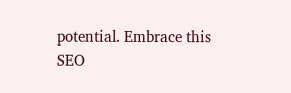potential. Embrace this SEO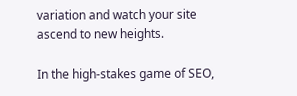variation and watch your site ascend to new heights.

In the high-stakes game of SEO,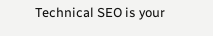Technical SEO is your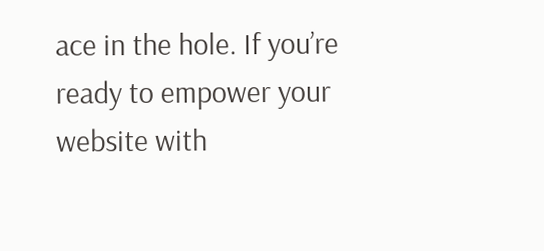ace in the hole. If you’re ready to empower your website with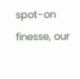spot-on finesse, our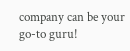company can be your go-to guru!